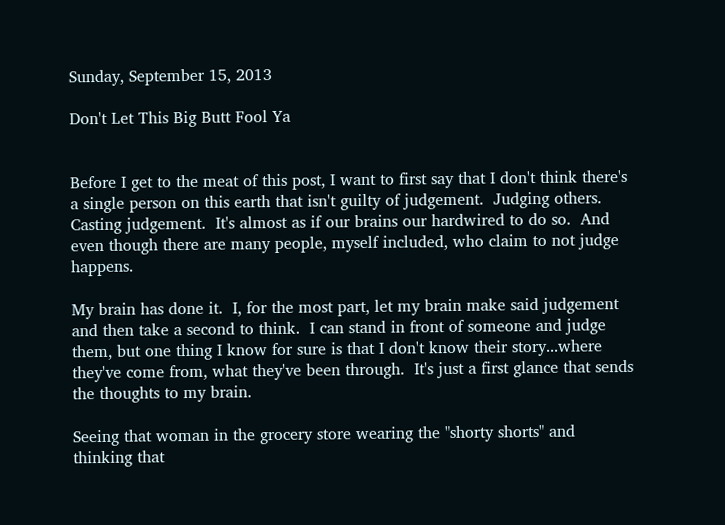Sunday, September 15, 2013

Don't Let This Big Butt Fool Ya


Before I get to the meat of this post, I want to first say that I don't think there's a single person on this earth that isn't guilty of judgement.  Judging others.  Casting judgement.  It's almost as if our brains our hardwired to do so.  And even though there are many people, myself included, who claim to not judge happens.

My brain has done it.  I, for the most part, let my brain make said judgement and then take a second to think.  I can stand in front of someone and judge them, but one thing I know for sure is that I don't know their story...where they've come from, what they've been through.  It's just a first glance that sends the thoughts to my brain.

Seeing that woman in the grocery store wearing the "shorty shorts" and thinking that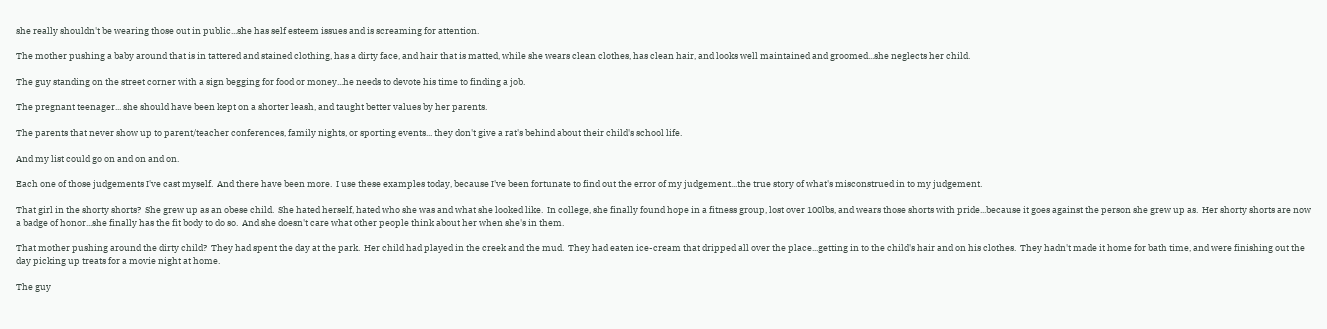she really shouldn't be wearing those out in public...she has self esteem issues and is screaming for attention.

The mother pushing a baby around that is in tattered and stained clothing, has a dirty face, and hair that is matted, while she wears clean clothes, has clean hair, and looks well maintained and groomed...she neglects her child.

The guy standing on the street corner with a sign begging for food or money...he needs to devote his time to finding a job.

The pregnant teenager... she should have been kept on a shorter leash, and taught better values by her parents.

The parents that never show up to parent/teacher conferences, family nights, or sporting events... they don't give a rat's behind about their child's school life.

And my list could go on and on and on.

Each one of those judgements I've cast myself.  And there have been more.  I use these examples today, because I've been fortunate to find out the error of my judgement...the true story of what's misconstrued in to my judgement.

That girl in the shorty shorts?  She grew up as an obese child.  She hated herself, hated who she was and what she looked like.  In college, she finally found hope in a fitness group, lost over 100lbs, and wears those shorts with pride...because it goes against the person she grew up as.  Her shorty shorts are now a badge of honor...she finally has the fit body to do so.  And she doesn't care what other people think about her when she's in them.

That mother pushing around the dirty child?  They had spent the day at the park.  Her child had played in the creek and the mud.  They had eaten ice-cream that dripped all over the place...getting in to the child's hair and on his clothes.  They hadn't made it home for bath time, and were finishing out the day picking up treats for a movie night at home.

The guy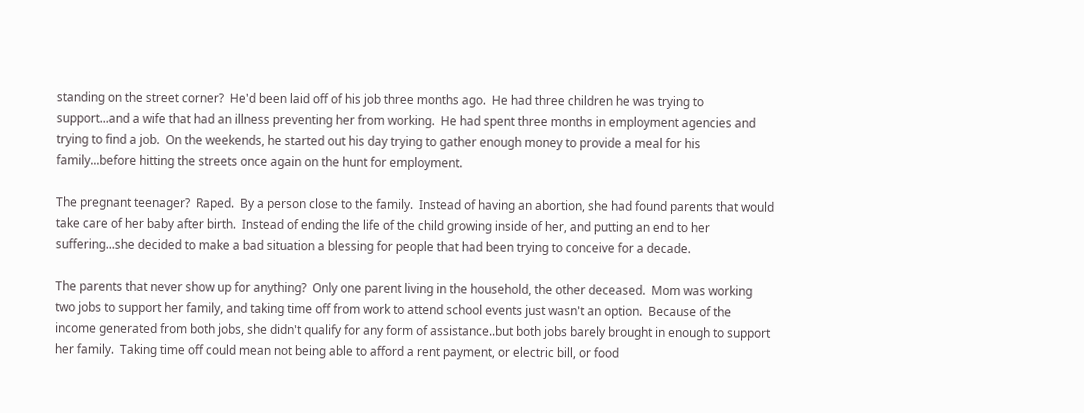standing on the street corner?  He'd been laid off of his job three months ago.  He had three children he was trying to support...and a wife that had an illness preventing her from working.  He had spent three months in employment agencies and trying to find a job.  On the weekends, he started out his day trying to gather enough money to provide a meal for his family...before hitting the streets once again on the hunt for employment.

The pregnant teenager?  Raped.  By a person close to the family.  Instead of having an abortion, she had found parents that would take care of her baby after birth.  Instead of ending the life of the child growing inside of her, and putting an end to her suffering...she decided to make a bad situation a blessing for people that had been trying to conceive for a decade.

The parents that never show up for anything?  Only one parent living in the household, the other deceased.  Mom was working two jobs to support her family, and taking time off from work to attend school events just wasn't an option.  Because of the income generated from both jobs, she didn't qualify for any form of assistance..but both jobs barely brought in enough to support her family.  Taking time off could mean not being able to afford a rent payment, or electric bill, or food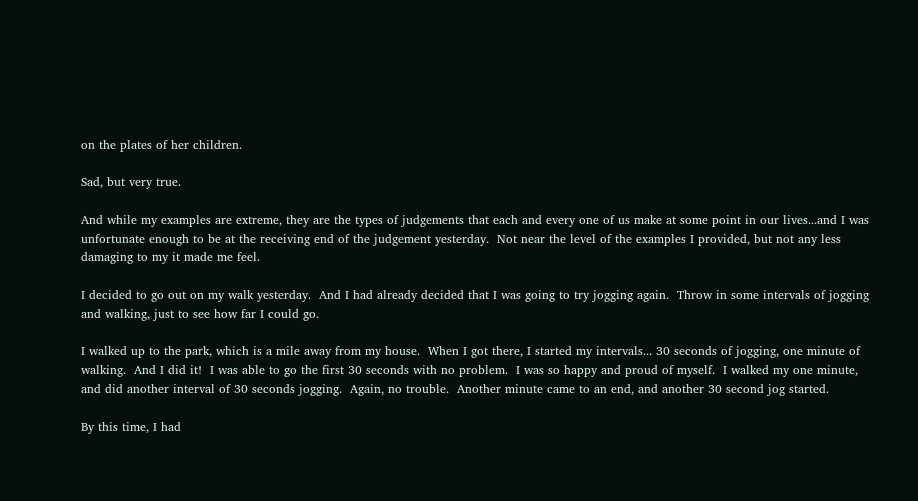on the plates of her children.

Sad, but very true.

And while my examples are extreme, they are the types of judgements that each and every one of us make at some point in our lives...and I was unfortunate enough to be at the receiving end of the judgement yesterday.  Not near the level of the examples I provided, but not any less damaging to my it made me feel.

I decided to go out on my walk yesterday.  And I had already decided that I was going to try jogging again.  Throw in some intervals of jogging and walking, just to see how far I could go.

I walked up to the park, which is a mile away from my house.  When I got there, I started my intervals... 30 seconds of jogging, one minute of walking.  And I did it!  I was able to go the first 30 seconds with no problem.  I was so happy and proud of myself.  I walked my one minute, and did another interval of 30 seconds jogging.  Again, no trouble.  Another minute came to an end, and another 30 second jog started.

By this time, I had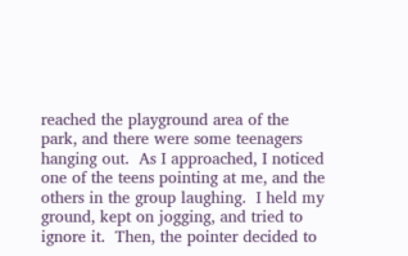reached the playground area of the park, and there were some teenagers hanging out.  As I approached, I noticed one of the teens pointing at me, and the others in the group laughing.  I held my ground, kept on jogging, and tried to ignore it.  Then, the pointer decided to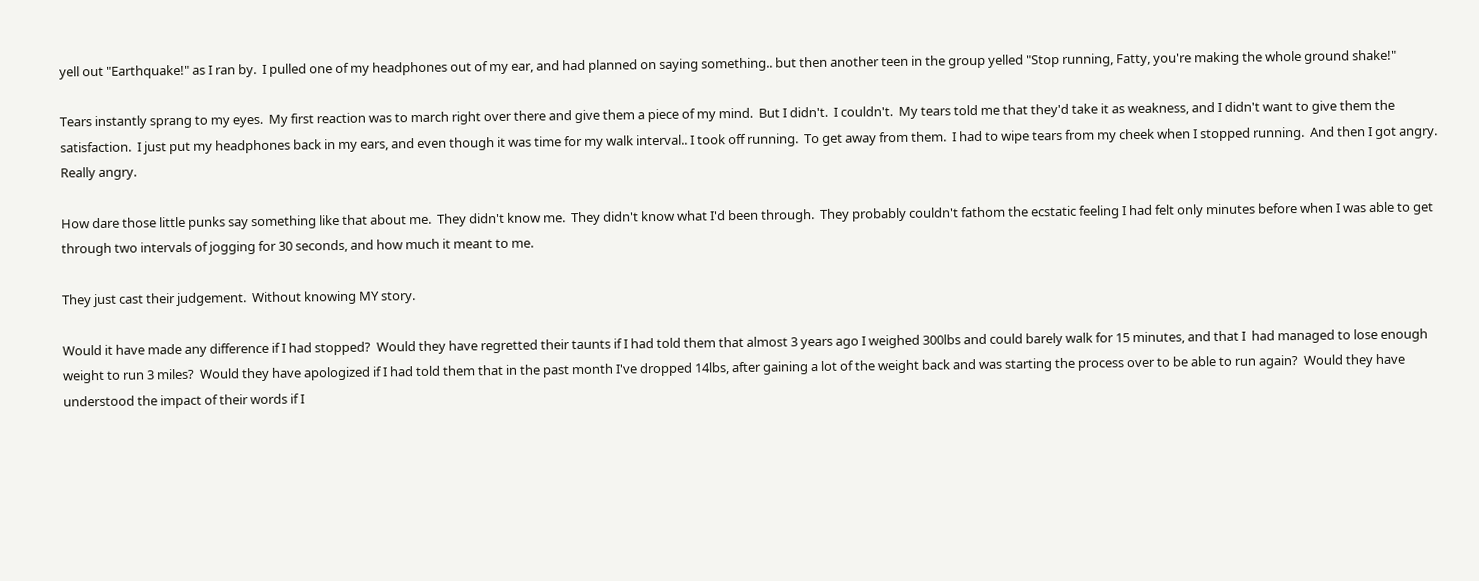yell out "Earthquake!" as I ran by.  I pulled one of my headphones out of my ear, and had planned on saying something.. but then another teen in the group yelled "Stop running, Fatty, you're making the whole ground shake!"

Tears instantly sprang to my eyes.  My first reaction was to march right over there and give them a piece of my mind.  But I didn't.  I couldn't.  My tears told me that they'd take it as weakness, and I didn't want to give them the satisfaction.  I just put my headphones back in my ears, and even though it was time for my walk interval.. I took off running.  To get away from them.  I had to wipe tears from my cheek when I stopped running.  And then I got angry.  Really angry.

How dare those little punks say something like that about me.  They didn't know me.  They didn't know what I'd been through.  They probably couldn't fathom the ecstatic feeling I had felt only minutes before when I was able to get through two intervals of jogging for 30 seconds, and how much it meant to me.

They just cast their judgement.  Without knowing MY story.

Would it have made any difference if I had stopped?  Would they have regretted their taunts if I had told them that almost 3 years ago I weighed 300lbs and could barely walk for 15 minutes, and that I  had managed to lose enough weight to run 3 miles?  Would they have apologized if I had told them that in the past month I've dropped 14lbs, after gaining a lot of the weight back and was starting the process over to be able to run again?  Would they have understood the impact of their words if I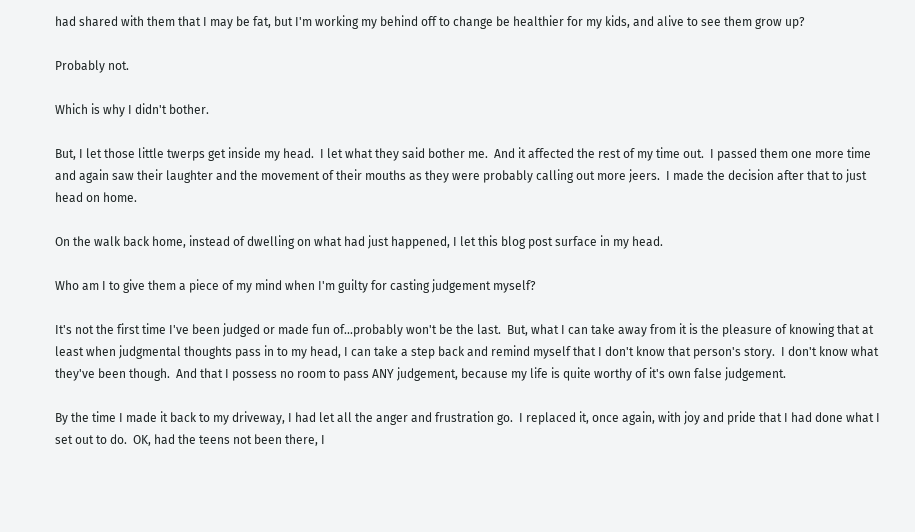had shared with them that I may be fat, but I'm working my behind off to change be healthier for my kids, and alive to see them grow up?

Probably not.

Which is why I didn't bother.

But, I let those little twerps get inside my head.  I let what they said bother me.  And it affected the rest of my time out.  I passed them one more time and again saw their laughter and the movement of their mouths as they were probably calling out more jeers.  I made the decision after that to just head on home.

On the walk back home, instead of dwelling on what had just happened, I let this blog post surface in my head.

Who am I to give them a piece of my mind when I'm guilty for casting judgement myself?

It's not the first time I've been judged or made fun of...probably won't be the last.  But, what I can take away from it is the pleasure of knowing that at least when judgmental thoughts pass in to my head, I can take a step back and remind myself that I don't know that person's story.  I don't know what they've been though.  And that I possess no room to pass ANY judgement, because my life is quite worthy of it's own false judgement.

By the time I made it back to my driveway, I had let all the anger and frustration go.  I replaced it, once again, with joy and pride that I had done what I set out to do.  OK, had the teens not been there, I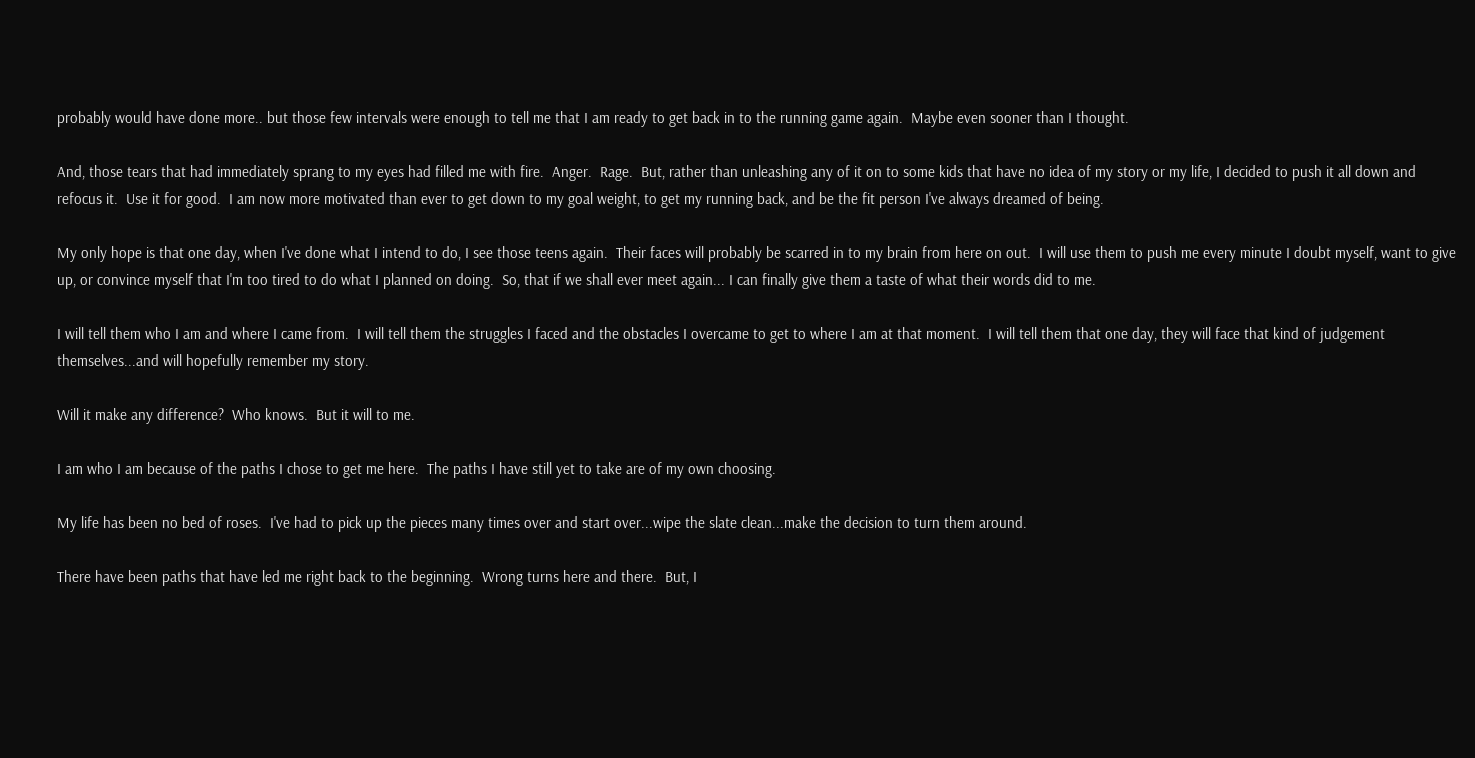probably would have done more.. but those few intervals were enough to tell me that I am ready to get back in to the running game again.  Maybe even sooner than I thought.

And, those tears that had immediately sprang to my eyes had filled me with fire.  Anger.  Rage.  But, rather than unleashing any of it on to some kids that have no idea of my story or my life, I decided to push it all down and refocus it.  Use it for good.  I am now more motivated than ever to get down to my goal weight, to get my running back, and be the fit person I've always dreamed of being.

My only hope is that one day, when I've done what I intend to do, I see those teens again.  Their faces will probably be scarred in to my brain from here on out.  I will use them to push me every minute I doubt myself, want to give up, or convince myself that I'm too tired to do what I planned on doing.  So, that if we shall ever meet again... I can finally give them a taste of what their words did to me.

I will tell them who I am and where I came from.  I will tell them the struggles I faced and the obstacles I overcame to get to where I am at that moment.  I will tell them that one day, they will face that kind of judgement themselves...and will hopefully remember my story.

Will it make any difference?  Who knows.  But it will to me.

I am who I am because of the paths I chose to get me here.  The paths I have still yet to take are of my own choosing.

My life has been no bed of roses.  I've had to pick up the pieces many times over and start over...wipe the slate clean...make the decision to turn them around.

There have been paths that have led me right back to the beginning.  Wrong turns here and there.  But, I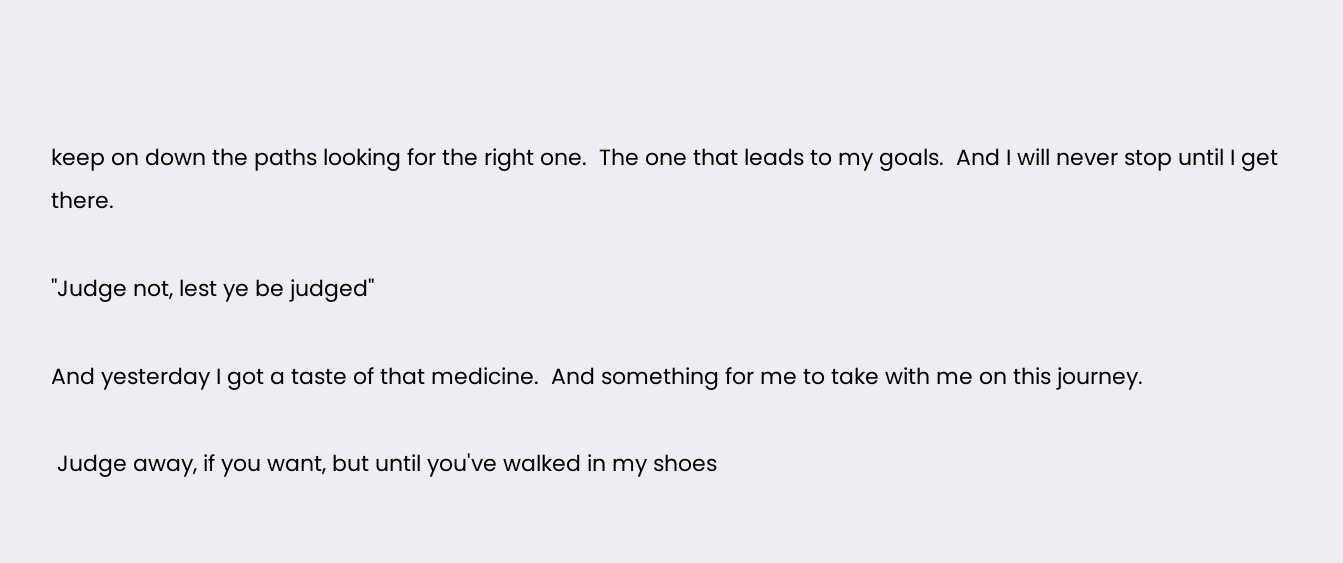keep on down the paths looking for the right one.  The one that leads to my goals.  And I will never stop until I get there.

"Judge not, lest ye be judged"

And yesterday I got a taste of that medicine.  And something for me to take with me on this journey.

 Judge away, if you want, but until you've walked in my shoes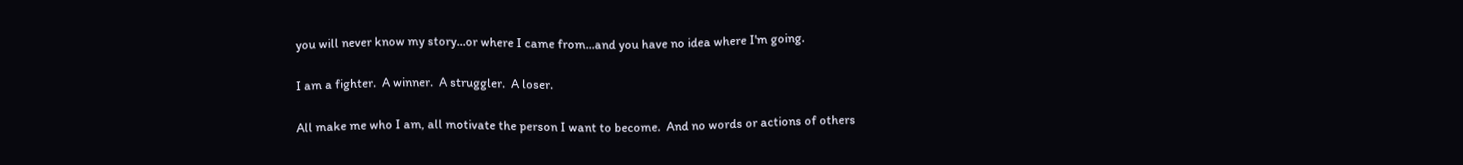you will never know my story...or where I came from...and you have no idea where I'm going.

I am a fighter.  A winner.  A struggler.  A loser.

All make me who I am, all motivate the person I want to become.  And no words or actions of others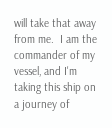will take that away from me.  I am the commander of my vessel, and I'm taking this ship on a journey of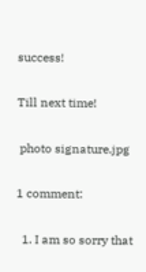success!

Till next time!

 photo signature.jpg

1 comment:

  1. I am so sorry that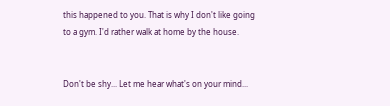this happened to you. That is why I don't like going to a gym. I'd rather walk at home by the house.


Don't be shy... Let me hear what's on your mind...